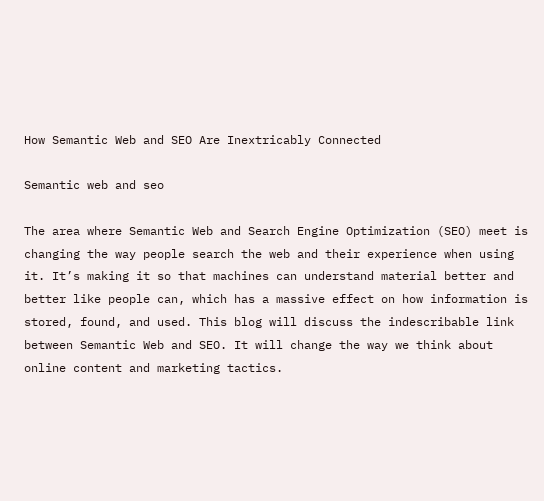How Semantic Web and SEO Are Inextricably Connected

Semantic web and seo

The area where Semantic Web and Search Engine Optimization (SEO) meet is changing the way people search the web and their experience when using it. It’s making it so that machines can understand material better and better like people can, which has a massive effect on how information is stored, found, and used. This blog will discuss the indescribable link between Semantic Web and SEO. It will change the way we think about online content and marketing tactics.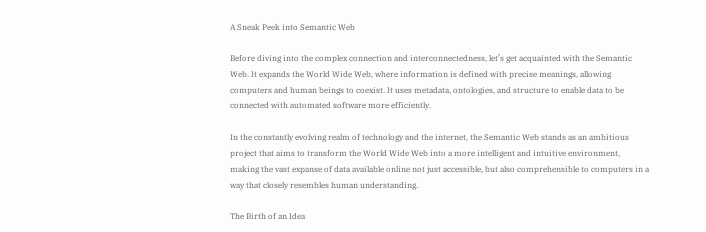A Sneak Peek into Semantic Web

Before diving into the complex connection and interconnectedness, let’s get acquainted with the Semantic Web. It expands the World Wide Web, where information is defined with precise meanings, allowing computers and human beings to coexist. It uses metadata, ontologies, and structure to enable data to be connected with automated software more efficiently.

In the constantly evolving realm of technology and the internet, the Semantic Web stands as an ambitious project that aims to transform the World Wide Web into a more intelligent and intuitive environment, making the vast expanse of data available online not just accessible, but also comprehensible to computers in a way that closely resembles human understanding.

The Birth of an Idea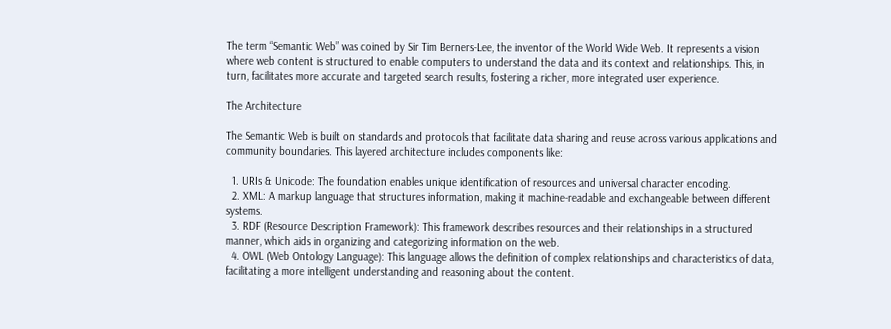The term “Semantic Web” was coined by Sir Tim Berners-Lee, the inventor of the World Wide Web. It represents a vision where web content is structured to enable computers to understand the data and its context and relationships. This, in turn, facilitates more accurate and targeted search results, fostering a richer, more integrated user experience.

The Architecture

The Semantic Web is built on standards and protocols that facilitate data sharing and reuse across various applications and community boundaries. This layered architecture includes components like:

  1. URIs & Unicode: The foundation enables unique identification of resources and universal character encoding.
  2. XML: A markup language that structures information, making it machine-readable and exchangeable between different systems.
  3. RDF (Resource Description Framework): This framework describes resources and their relationships in a structured manner, which aids in organizing and categorizing information on the web.
  4. OWL (Web Ontology Language): This language allows the definition of complex relationships and characteristics of data, facilitating a more intelligent understanding and reasoning about the content.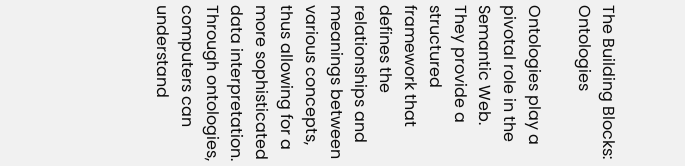The Building Blocks: Ontologies

Ontologies play a pivotal role in the Semantic Web. They provide a structured framework that defines the relationships and meanings between various concepts, thus allowing for a more sophisticated data interpretation. Through ontologies, computers can understand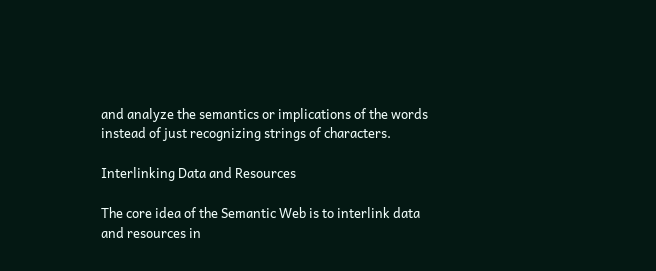and analyze the semantics or implications of the words instead of just recognizing strings of characters.

Interlinking Data and Resources

The core idea of the Semantic Web is to interlink data and resources in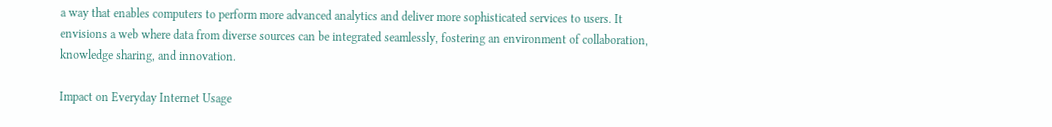a way that enables computers to perform more advanced analytics and deliver more sophisticated services to users. It envisions a web where data from diverse sources can be integrated seamlessly, fostering an environment of collaboration, knowledge sharing, and innovation.

Impact on Everyday Internet Usage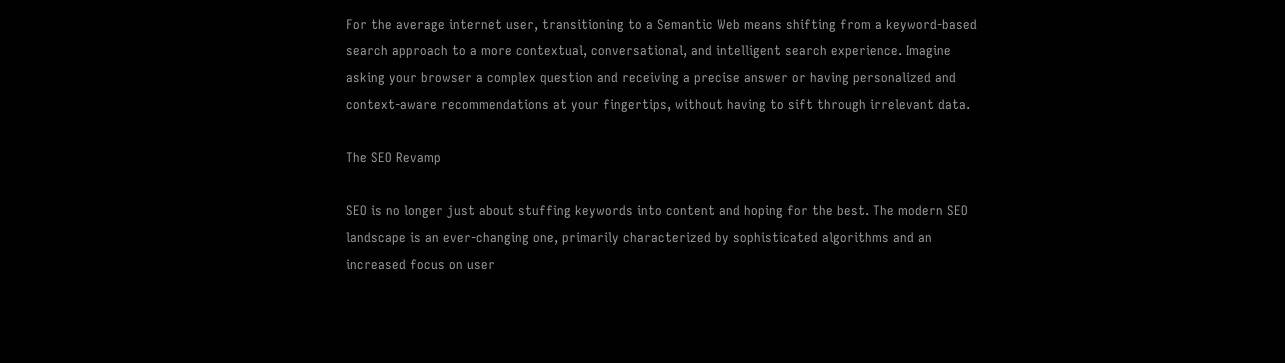For the average internet user, transitioning to a Semantic Web means shifting from a keyword-based search approach to a more contextual, conversational, and intelligent search experience. Imagine asking your browser a complex question and receiving a precise answer or having personalized and context-aware recommendations at your fingertips, without having to sift through irrelevant data.

The SEO Revamp

SEO is no longer just about stuffing keywords into content and hoping for the best. The modern SEO landscape is an ever-changing one, primarily characterized by sophisticated algorithms and an increased focus on user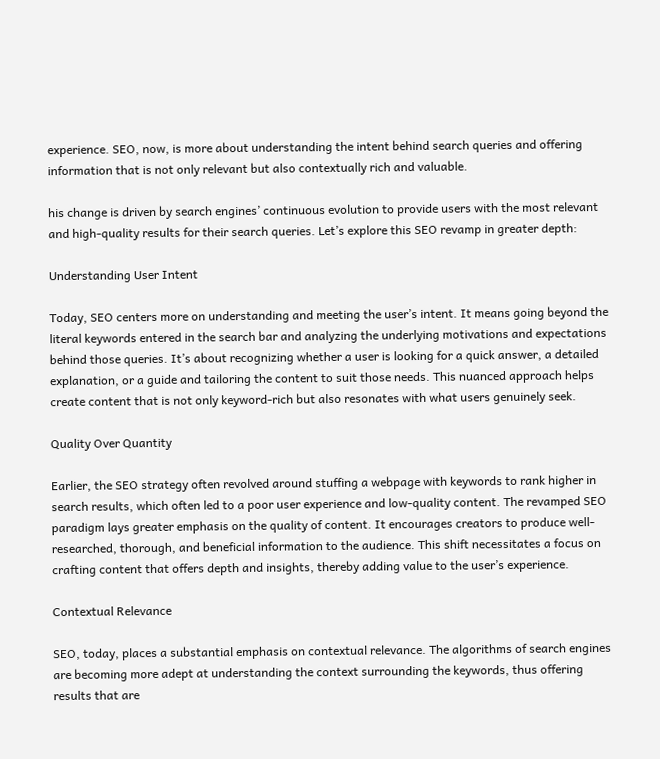experience. SEO, now, is more about understanding the intent behind search queries and offering information that is not only relevant but also contextually rich and valuable.

his change is driven by search engines’ continuous evolution to provide users with the most relevant and high-quality results for their search queries. Let’s explore this SEO revamp in greater depth:

Understanding User Intent

Today, SEO centers more on understanding and meeting the user’s intent. It means going beyond the literal keywords entered in the search bar and analyzing the underlying motivations and expectations behind those queries. It’s about recognizing whether a user is looking for a quick answer, a detailed explanation, or a guide and tailoring the content to suit those needs. This nuanced approach helps create content that is not only keyword-rich but also resonates with what users genuinely seek.

Quality Over Quantity

Earlier, the SEO strategy often revolved around stuffing a webpage with keywords to rank higher in search results, which often led to a poor user experience and low-quality content. The revamped SEO paradigm lays greater emphasis on the quality of content. It encourages creators to produce well-researched, thorough, and beneficial information to the audience. This shift necessitates a focus on crafting content that offers depth and insights, thereby adding value to the user’s experience.

Contextual Relevance

SEO, today, places a substantial emphasis on contextual relevance. The algorithms of search engines are becoming more adept at understanding the context surrounding the keywords, thus offering results that are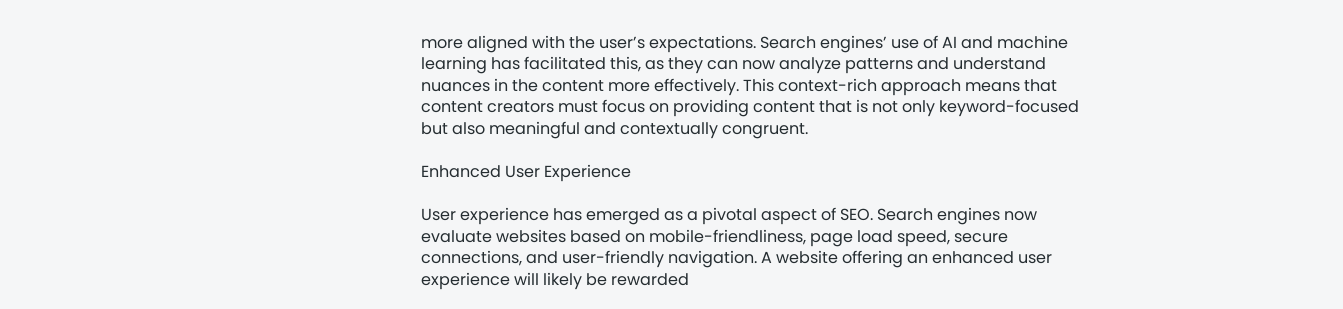more aligned with the user’s expectations. Search engines’ use of AI and machine learning has facilitated this, as they can now analyze patterns and understand nuances in the content more effectively. This context-rich approach means that content creators must focus on providing content that is not only keyword-focused but also meaningful and contextually congruent.

Enhanced User Experience

User experience has emerged as a pivotal aspect of SEO. Search engines now evaluate websites based on mobile-friendliness, page load speed, secure connections, and user-friendly navigation. A website offering an enhanced user experience will likely be rewarded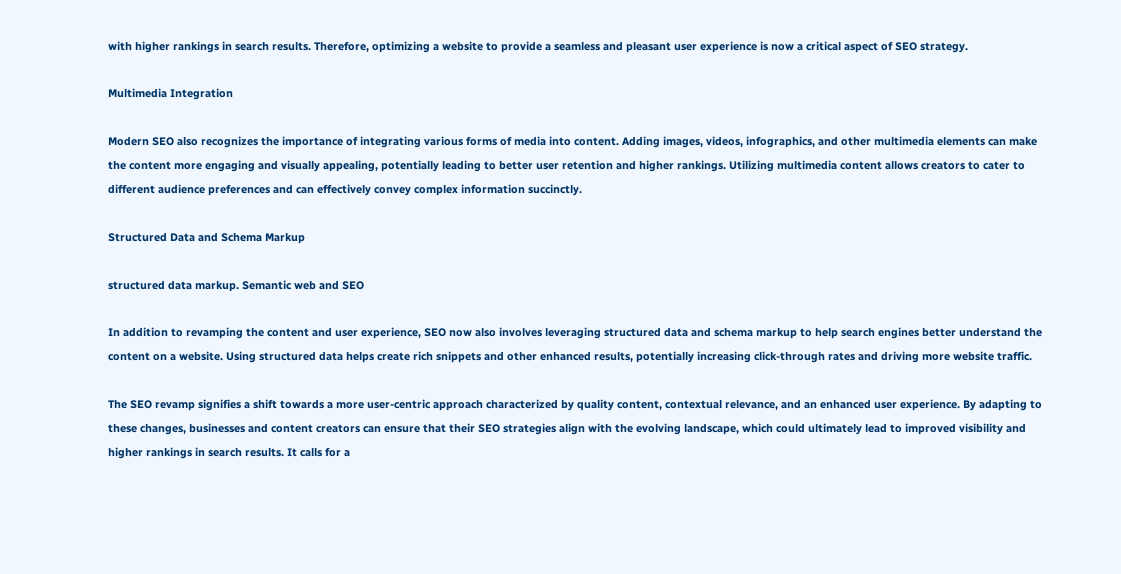with higher rankings in search results. Therefore, optimizing a website to provide a seamless and pleasant user experience is now a critical aspect of SEO strategy.

Multimedia Integration

Modern SEO also recognizes the importance of integrating various forms of media into content. Adding images, videos, infographics, and other multimedia elements can make the content more engaging and visually appealing, potentially leading to better user retention and higher rankings. Utilizing multimedia content allows creators to cater to different audience preferences and can effectively convey complex information succinctly.

Structured Data and Schema Markup

structured data markup. Semantic web and SEO

In addition to revamping the content and user experience, SEO now also involves leveraging structured data and schema markup to help search engines better understand the content on a website. Using structured data helps create rich snippets and other enhanced results, potentially increasing click-through rates and driving more website traffic.

The SEO revamp signifies a shift towards a more user-centric approach characterized by quality content, contextual relevance, and an enhanced user experience. By adapting to these changes, businesses and content creators can ensure that their SEO strategies align with the evolving landscape, which could ultimately lead to improved visibility and higher rankings in search results. It calls for a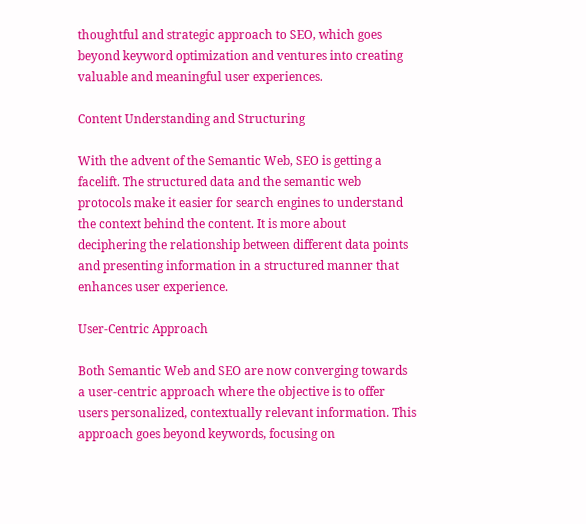thoughtful and strategic approach to SEO, which goes beyond keyword optimization and ventures into creating valuable and meaningful user experiences.

Content Understanding and Structuring

With the advent of the Semantic Web, SEO is getting a facelift. The structured data and the semantic web protocols make it easier for search engines to understand the context behind the content. It is more about deciphering the relationship between different data points and presenting information in a structured manner that enhances user experience.

User-Centric Approach

Both Semantic Web and SEO are now converging towards a user-centric approach where the objective is to offer users personalized, contextually relevant information. This approach goes beyond keywords, focusing on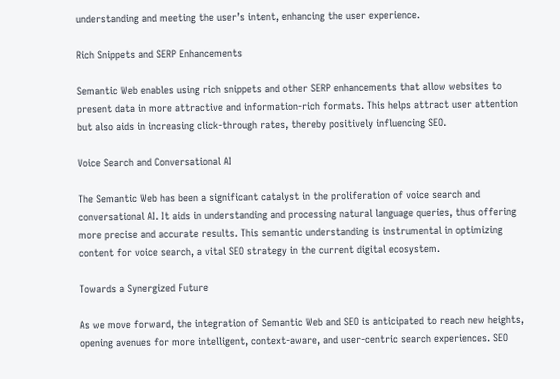understanding and meeting the user’s intent, enhancing the user experience.

Rich Snippets and SERP Enhancements

Semantic Web enables using rich snippets and other SERP enhancements that allow websites to present data in more attractive and information-rich formats. This helps attract user attention but also aids in increasing click-through rates, thereby positively influencing SEO.

Voice Search and Conversational AI

The Semantic Web has been a significant catalyst in the proliferation of voice search and conversational AI. It aids in understanding and processing natural language queries, thus offering more precise and accurate results. This semantic understanding is instrumental in optimizing content for voice search, a vital SEO strategy in the current digital ecosystem.

Towards a Synergized Future

As we move forward, the integration of Semantic Web and SEO is anticipated to reach new heights, opening avenues for more intelligent, context-aware, and user-centric search experiences. SEO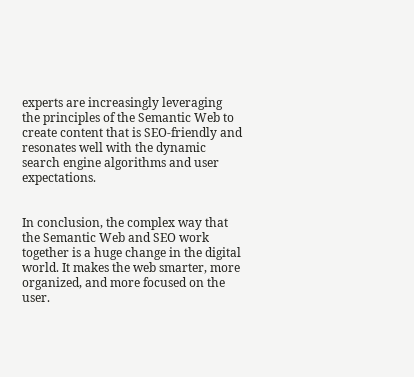experts are increasingly leveraging the principles of the Semantic Web to create content that is SEO-friendly and resonates well with the dynamic search engine algorithms and user expectations.


In conclusion, the complex way that the Semantic Web and SEO work together is a huge change in the digital world. It makes the web smarter, more organized, and more focused on the user.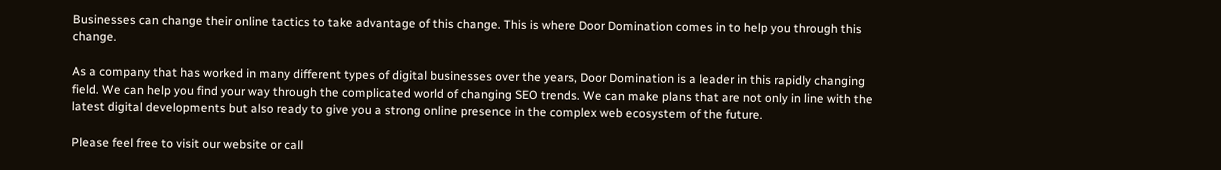Businesses can change their online tactics to take advantage of this change. This is where Door Domination comes in to help you through this change.

As a company that has worked in many different types of digital businesses over the years, Door Domination is a leader in this rapidly changing field. We can help you find your way through the complicated world of changing SEO trends. We can make plans that are not only in line with the latest digital developments but also ready to give you a strong online presence in the complex web ecosystem of the future.

Please feel free to visit our website or call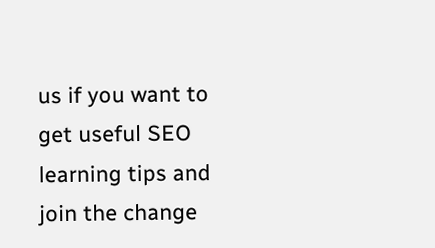us if you want to get useful SEO learning tips and join the change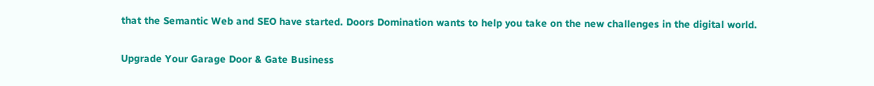that the Semantic Web and SEO have started. Doors Domination wants to help you take on the new challenges in the digital world.

Upgrade Your Garage Door & Gate Business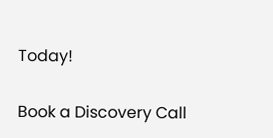Today!

Book a Discovery Call